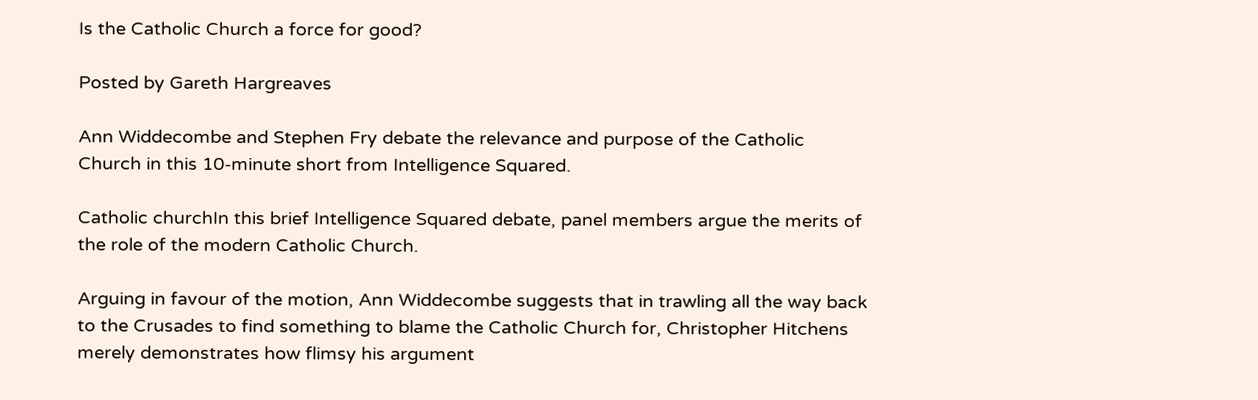Is the Catholic Church a force for good?

Posted by Gareth Hargreaves

Ann Widdecombe and Stephen Fry debate the relevance and purpose of the Catholic Church in this 10-minute short from Intelligence Squared.

Catholic churchIn this brief Intelligence Squared debate, panel members argue the merits of the role of the modern Catholic Church.

Arguing in favour of the motion, Ann Widdecombe suggests that in trawling all the way back to the Crusades to find something to blame the Catholic Church for, Christopher Hitchens merely demonstrates how flimsy his argument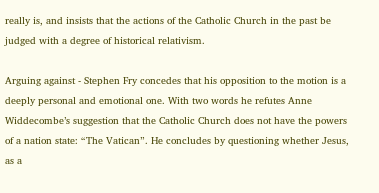really is, and insists that the actions of the Catholic Church in the past be judged with a degree of historical relativism.

Arguing against - Stephen Fry concedes that his opposition to the motion is a deeply personal and emotional one. With two words he refutes Anne Widdecombe’s suggestion that the Catholic Church does not have the powers of a nation state: “The Vatican”. He concludes by questioning whether Jesus, as a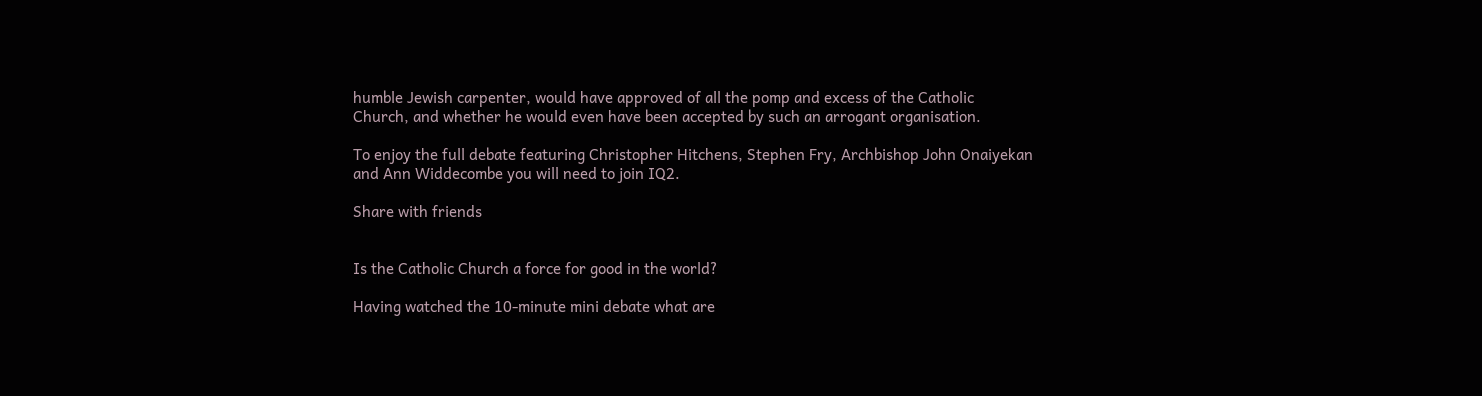humble Jewish carpenter, would have approved of all the pomp and excess of the Catholic Church, and whether he would even have been accepted by such an arrogant organisation.

To enjoy the full debate featuring Christopher Hitchens, Stephen Fry, Archbishop John Onaiyekan and Ann Widdecombe you will need to join IQ2.

Share with friends


Is the Catholic Church a force for good in the world?

Having watched the 10-minute mini debate what are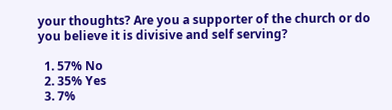your thoughts? Are you a supporter of the church or do you believe it is divisive and self serving?

  1. 57% No
  2. 35% Yes
  3. 7%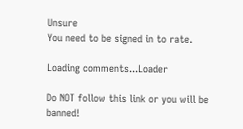Unsure
You need to be signed in to rate.

Loading comments...Loader

Do NOT follow this link or you will be banned!